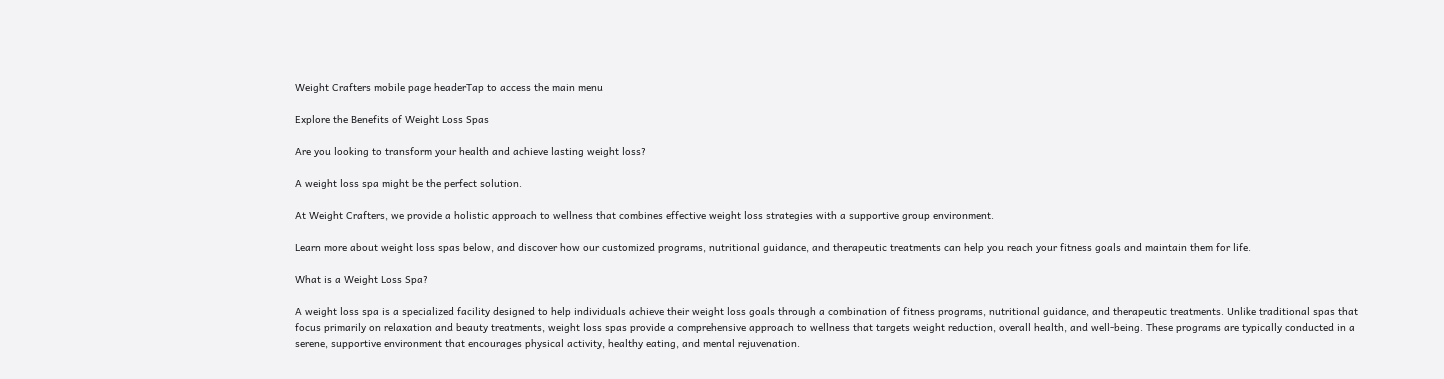Weight Crafters mobile page headerTap to access the main menu

Explore the Benefits of Weight Loss Spas

Are you looking to transform your health and achieve lasting weight loss?

A weight loss spa might be the perfect solution.

At Weight Crafters, we provide a holistic approach to wellness that combines effective weight loss strategies with a supportive group environment.

Learn more about weight loss spas below, and discover how our customized programs, nutritional guidance, and therapeutic treatments can help you reach your fitness goals and maintain them for life.

What is a Weight Loss Spa?

A weight loss spa is a specialized facility designed to help individuals achieve their weight loss goals through a combination of fitness programs, nutritional guidance, and therapeutic treatments. Unlike traditional spas that focus primarily on relaxation and beauty treatments, weight loss spas provide a comprehensive approach to wellness that targets weight reduction, overall health, and well-being. These programs are typically conducted in a serene, supportive environment that encourages physical activity, healthy eating, and mental rejuvenation.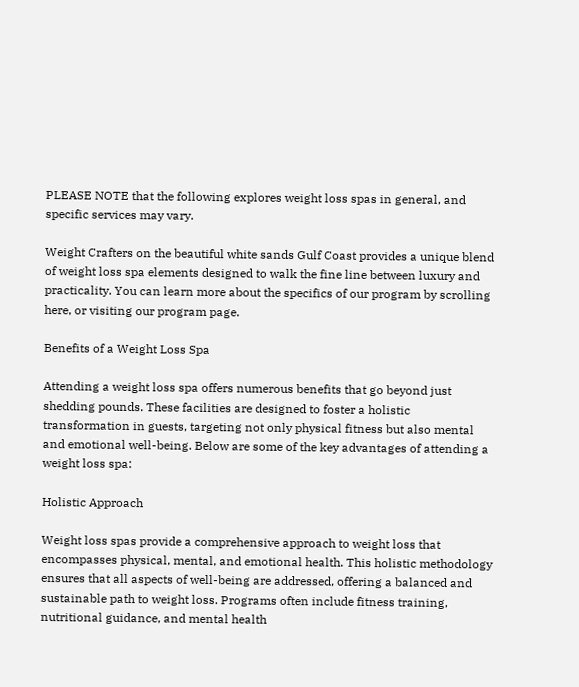PLEASE NOTE that the following explores weight loss spas in general, and specific services may vary.

Weight Crafters on the beautiful white sands Gulf Coast provides a unique blend of weight loss spa elements designed to walk the fine line between luxury and practicality. You can learn more about the specifics of our program by scrolling here, or visiting our program page.

Benefits of a Weight Loss Spa

Attending a weight loss spa offers numerous benefits that go beyond just shedding pounds. These facilities are designed to foster a holistic transformation in guests, targeting not only physical fitness but also mental and emotional well-being. Below are some of the key advantages of attending a weight loss spa:

Holistic Approach

Weight loss spas provide a comprehensive approach to weight loss that encompasses physical, mental, and emotional health. This holistic methodology ensures that all aspects of well-being are addressed, offering a balanced and sustainable path to weight loss. Programs often include fitness training, nutritional guidance, and mental health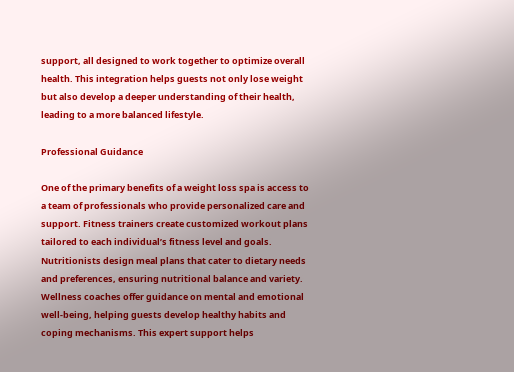support, all designed to work together to optimize overall health. This integration helps guests not only lose weight but also develop a deeper understanding of their health, leading to a more balanced lifestyle.

Professional Guidance

One of the primary benefits of a weight loss spa is access to a team of professionals who provide personalized care and support. Fitness trainers create customized workout plans tailored to each individual’s fitness level and goals. Nutritionists design meal plans that cater to dietary needs and preferences, ensuring nutritional balance and variety. Wellness coaches offer guidance on mental and emotional well-being, helping guests develop healthy habits and coping mechanisms. This expert support helps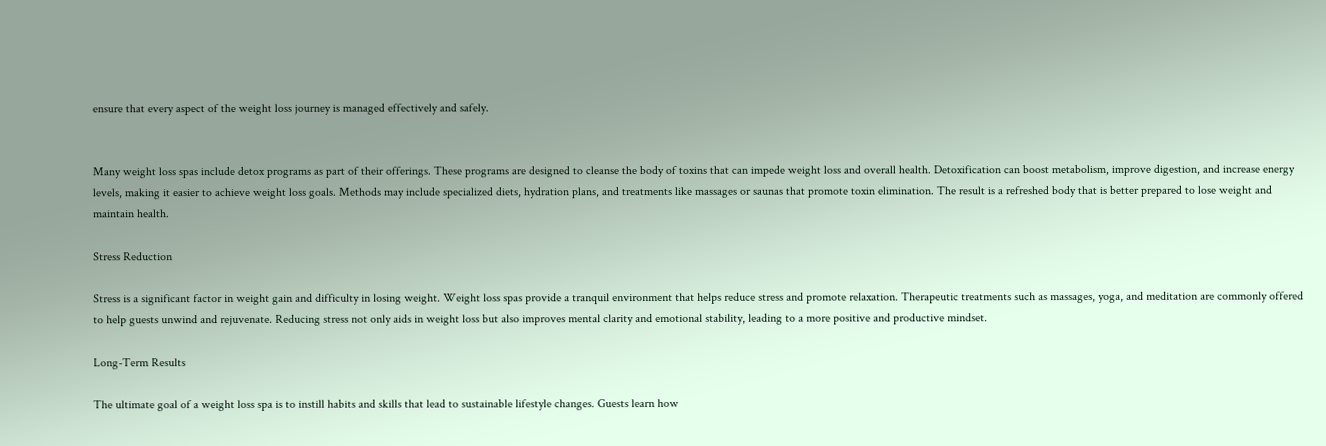ensure that every aspect of the weight loss journey is managed effectively and safely.


Many weight loss spas include detox programs as part of their offerings. These programs are designed to cleanse the body of toxins that can impede weight loss and overall health. Detoxification can boost metabolism, improve digestion, and increase energy levels, making it easier to achieve weight loss goals. Methods may include specialized diets, hydration plans, and treatments like massages or saunas that promote toxin elimination. The result is a refreshed body that is better prepared to lose weight and maintain health.

Stress Reduction

Stress is a significant factor in weight gain and difficulty in losing weight. Weight loss spas provide a tranquil environment that helps reduce stress and promote relaxation. Therapeutic treatments such as massages, yoga, and meditation are commonly offered to help guests unwind and rejuvenate. Reducing stress not only aids in weight loss but also improves mental clarity and emotional stability, leading to a more positive and productive mindset.

Long-Term Results

The ultimate goal of a weight loss spa is to instill habits and skills that lead to sustainable lifestyle changes. Guests learn how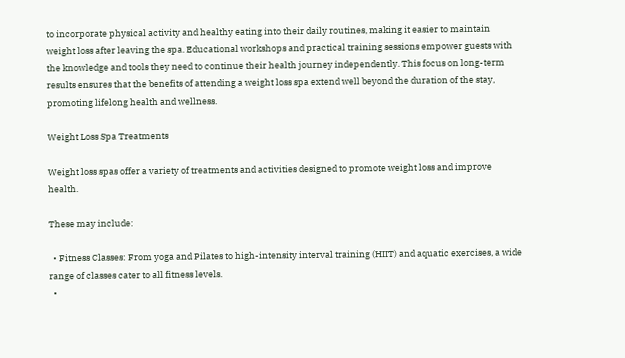to incorporate physical activity and healthy eating into their daily routines, making it easier to maintain weight loss after leaving the spa. Educational workshops and practical training sessions empower guests with the knowledge and tools they need to continue their health journey independently. This focus on long-term results ensures that the benefits of attending a weight loss spa extend well beyond the duration of the stay, promoting lifelong health and wellness.

Weight Loss Spa Treatments

Weight loss spas offer a variety of treatments and activities designed to promote weight loss and improve health.

These may include:

  • Fitness Classes: From yoga and Pilates to high-intensity interval training (HIIT) and aquatic exercises, a wide range of classes cater to all fitness levels.
  •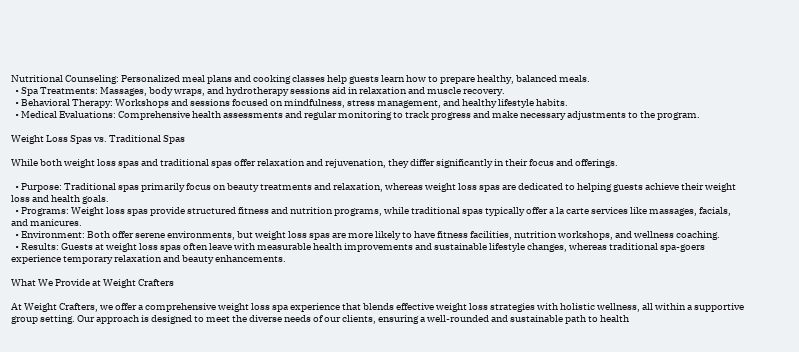Nutritional Counseling: Personalized meal plans and cooking classes help guests learn how to prepare healthy, balanced meals.
  • Spa Treatments: Massages, body wraps, and hydrotherapy sessions aid in relaxation and muscle recovery.
  • Behavioral Therapy: Workshops and sessions focused on mindfulness, stress management, and healthy lifestyle habits.
  • Medical Evaluations: Comprehensive health assessments and regular monitoring to track progress and make necessary adjustments to the program.

Weight Loss Spas vs. Traditional Spas

While both weight loss spas and traditional spas offer relaxation and rejuvenation, they differ significantly in their focus and offerings.

  • Purpose: Traditional spas primarily focus on beauty treatments and relaxation, whereas weight loss spas are dedicated to helping guests achieve their weight loss and health goals.
  • Programs: Weight loss spas provide structured fitness and nutrition programs, while traditional spas typically offer a la carte services like massages, facials, and manicures.
  • Environment: Both offer serene environments, but weight loss spas are more likely to have fitness facilities, nutrition workshops, and wellness coaching.
  • Results: Guests at weight loss spas often leave with measurable health improvements and sustainable lifestyle changes, whereas traditional spa-goers experience temporary relaxation and beauty enhancements.

What We Provide at Weight Crafters

At Weight Crafters, we offer a comprehensive weight loss spa experience that blends effective weight loss strategies with holistic wellness, all within a supportive group setting. Our approach is designed to meet the diverse needs of our clients, ensuring a well-rounded and sustainable path to health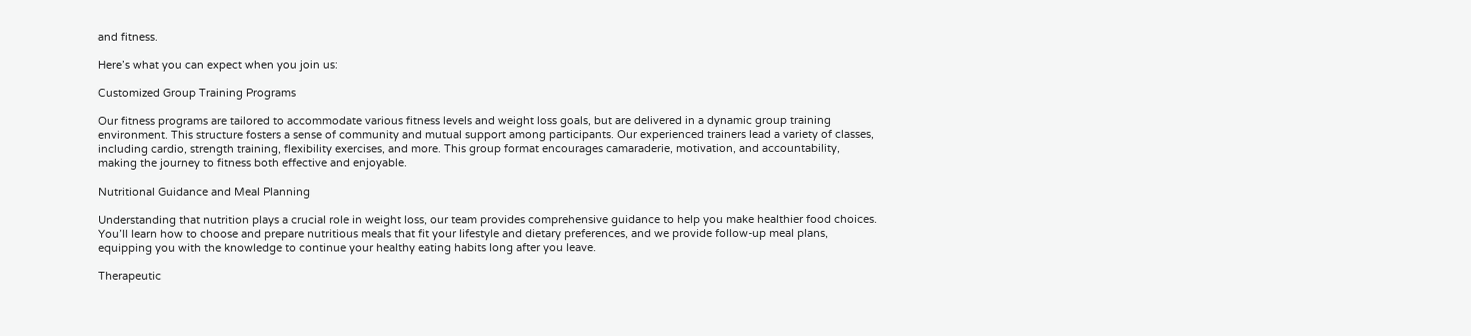and fitness.

Here’s what you can expect when you join us:

Customized Group Training Programs

Our fitness programs are tailored to accommodate various fitness levels and weight loss goals, but are delivered in a dynamic group training environment. This structure fosters a sense of community and mutual support among participants. Our experienced trainers lead a variety of classes, including cardio, strength training, flexibility exercises, and more. This group format encourages camaraderie, motivation, and accountability, making the journey to fitness both effective and enjoyable.

Nutritional Guidance and Meal Planning

Understanding that nutrition plays a crucial role in weight loss, our team provides comprehensive guidance to help you make healthier food choices. You’ll learn how to choose and prepare nutritious meals that fit your lifestyle and dietary preferences, and we provide follow-up meal plans, equipping you with the knowledge to continue your healthy eating habits long after you leave.

Therapeutic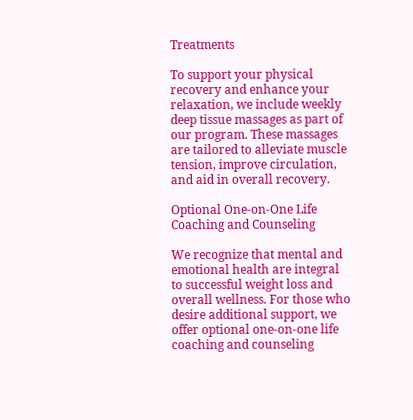Treatments

To support your physical recovery and enhance your relaxation, we include weekly deep tissue massages as part of our program. These massages are tailored to alleviate muscle tension, improve circulation, and aid in overall recovery.

Optional One-on-One Life Coaching and Counseling

We recognize that mental and emotional health are integral to successful weight loss and overall wellness. For those who desire additional support, we offer optional one-on-one life coaching and counseling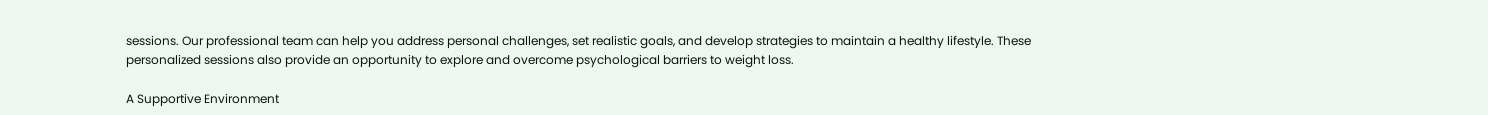sessions. Our professional team can help you address personal challenges, set realistic goals, and develop strategies to maintain a healthy lifestyle. These personalized sessions also provide an opportunity to explore and overcome psychological barriers to weight loss.

A Supportive Environment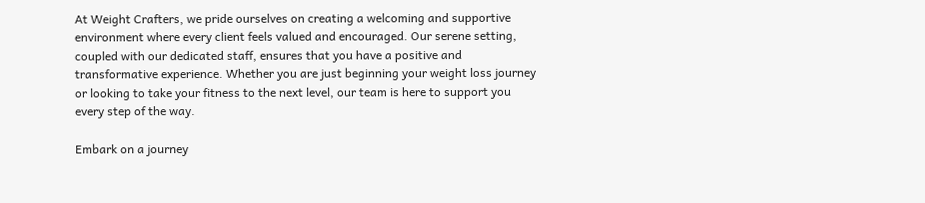At Weight Crafters, we pride ourselves on creating a welcoming and supportive environment where every client feels valued and encouraged. Our serene setting, coupled with our dedicated staff, ensures that you have a positive and transformative experience. Whether you are just beginning your weight loss journey or looking to take your fitness to the next level, our team is here to support you every step of the way.

Embark on a journey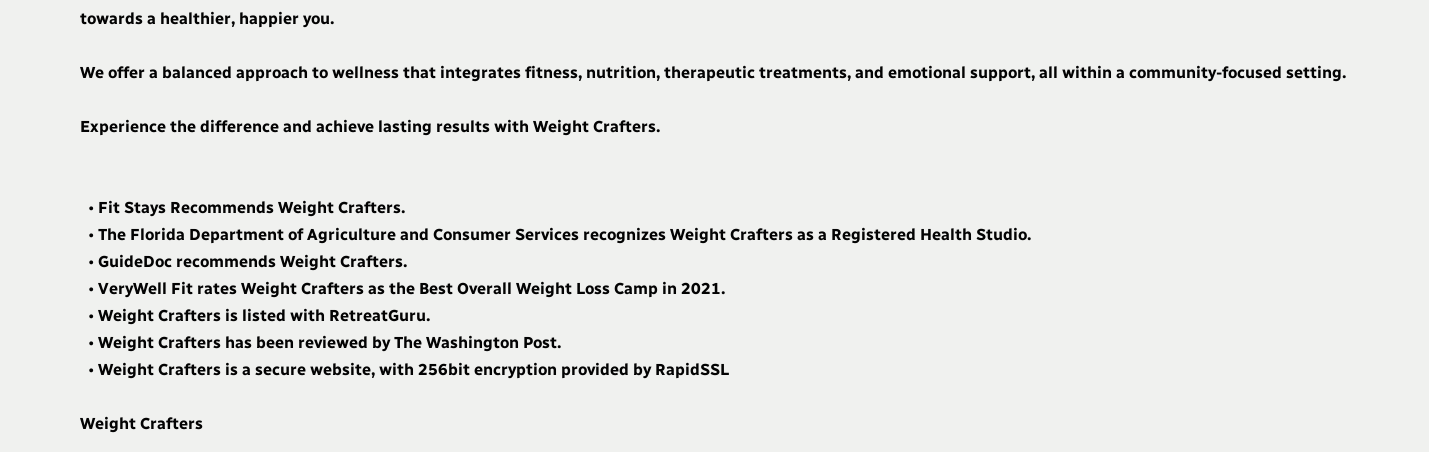towards a healthier, happier you.

We offer a balanced approach to wellness that integrates fitness, nutrition, therapeutic treatments, and emotional support, all within a community-focused setting.

Experience the difference and achieve lasting results with Weight Crafters.


  • Fit Stays Recommends Weight Crafters.
  • The Florida Department of Agriculture and Consumer Services recognizes Weight Crafters as a Registered Health Studio.
  • GuideDoc recommends Weight Crafters.
  • VeryWell Fit rates Weight Crafters as the Best Overall Weight Loss Camp in 2021.
  • Weight Crafters is listed with RetreatGuru.
  • Weight Crafters has been reviewed by The Washington Post.
  • Weight Crafters is a secure website, with 256bit encryption provided by RapidSSL

Weight Crafters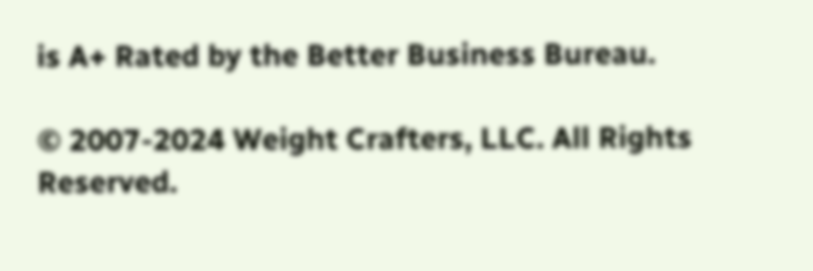is A+ Rated by the Better Business Bureau.

© 2007-2024 Weight Crafters, LLC. All Rights Reserved.